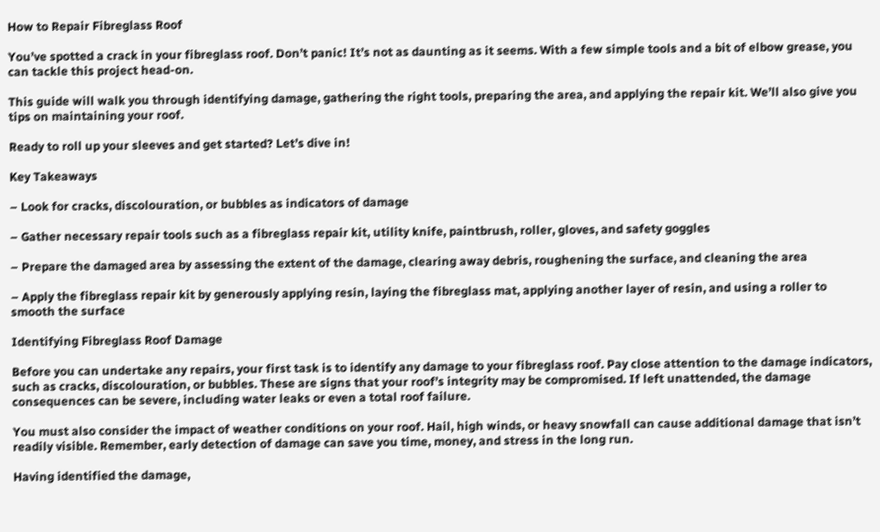How to Repair Fibreglass Roof

You’ve spotted a crack in your fibreglass roof. Don’t panic! It’s not as daunting as it seems. With a few simple tools and a bit of elbow grease, you can tackle this project head-on.

This guide will walk you through identifying damage, gathering the right tools, preparing the area, and applying the repair kit. We’ll also give you tips on maintaining your roof.

Ready to roll up your sleeves and get started? Let’s dive in!

Key Takeaways

– Look for cracks, discolouration, or bubbles as indicators of damage

– Gather necessary repair tools such as a fibreglass repair kit, utility knife, paintbrush, roller, gloves, and safety goggles

– Prepare the damaged area by assessing the extent of the damage, clearing away debris, roughening the surface, and cleaning the area

– Apply the fibreglass repair kit by generously applying resin, laying the fibreglass mat, applying another layer of resin, and using a roller to smooth the surface

Identifying Fibreglass Roof Damage

Before you can undertake any repairs, your first task is to identify any damage to your fibreglass roof. Pay close attention to the damage indicators, such as cracks, discolouration, or bubbles. These are signs that your roof’s integrity may be compromised. If left unattended, the damage consequences can be severe, including water leaks or even a total roof failure.

You must also consider the impact of weather conditions on your roof. Hail, high winds, or heavy snowfall can cause additional damage that isn’t readily visible. Remember, early detection of damage can save you time, money, and stress in the long run.

Having identified the damage,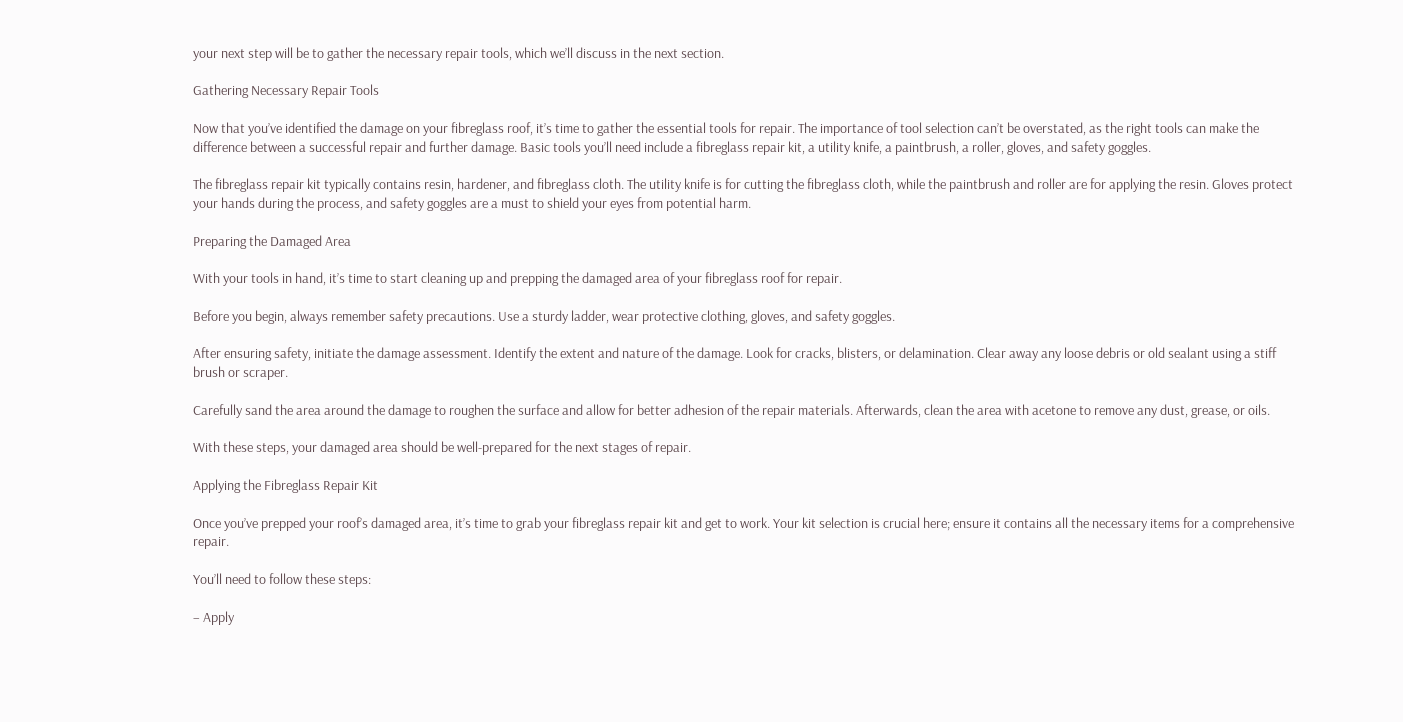your next step will be to gather the necessary repair tools, which we’ll discuss in the next section.

Gathering Necessary Repair Tools

Now that you’ve identified the damage on your fibreglass roof, it’s time to gather the essential tools for repair. The importance of tool selection can’t be overstated, as the right tools can make the difference between a successful repair and further damage. Basic tools you’ll need include a fibreglass repair kit, a utility knife, a paintbrush, a roller, gloves, and safety goggles.

The fibreglass repair kit typically contains resin, hardener, and fibreglass cloth. The utility knife is for cutting the fibreglass cloth, while the paintbrush and roller are for applying the resin. Gloves protect your hands during the process, and safety goggles are a must to shield your eyes from potential harm.

Preparing the Damaged Area

With your tools in hand, it’s time to start cleaning up and prepping the damaged area of your fibreglass roof for repair.

Before you begin, always remember safety precautions. Use a sturdy ladder, wear protective clothing, gloves, and safety goggles.

After ensuring safety, initiate the damage assessment. Identify the extent and nature of the damage. Look for cracks, blisters, or delamination. Clear away any loose debris or old sealant using a stiff brush or scraper.

Carefully sand the area around the damage to roughen the surface and allow for better adhesion of the repair materials. Afterwards, clean the area with acetone to remove any dust, grease, or oils.

With these steps, your damaged area should be well-prepared for the next stages of repair.

Applying the Fibreglass Repair Kit

Once you’ve prepped your roof’s damaged area, it’s time to grab your fibreglass repair kit and get to work. Your kit selection is crucial here; ensure it contains all the necessary items for a comprehensive repair.

You’ll need to follow these steps:

– Apply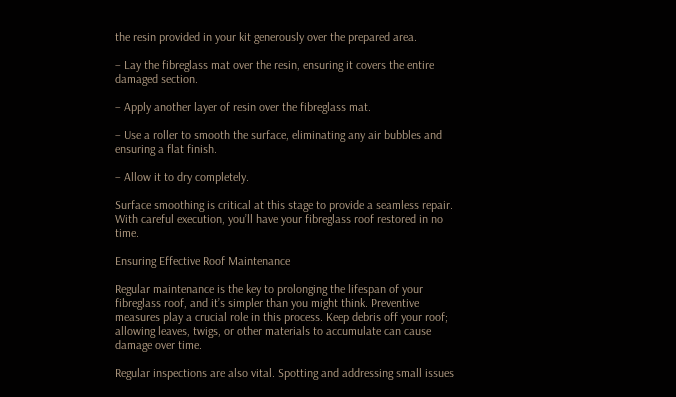the resin provided in your kit generously over the prepared area.

– Lay the fibreglass mat over the resin, ensuring it covers the entire damaged section.

– Apply another layer of resin over the fibreglass mat.

– Use a roller to smooth the surface, eliminating any air bubbles and ensuring a flat finish.

– Allow it to dry completely.

Surface smoothing is critical at this stage to provide a seamless repair. With careful execution, you’ll have your fibreglass roof restored in no time.

Ensuring Effective Roof Maintenance

Regular maintenance is the key to prolonging the lifespan of your fibreglass roof, and it’s simpler than you might think. Preventive measures play a crucial role in this process. Keep debris off your roof; allowing leaves, twigs, or other materials to accumulate can cause damage over time.

Regular inspections are also vital. Spotting and addressing small issues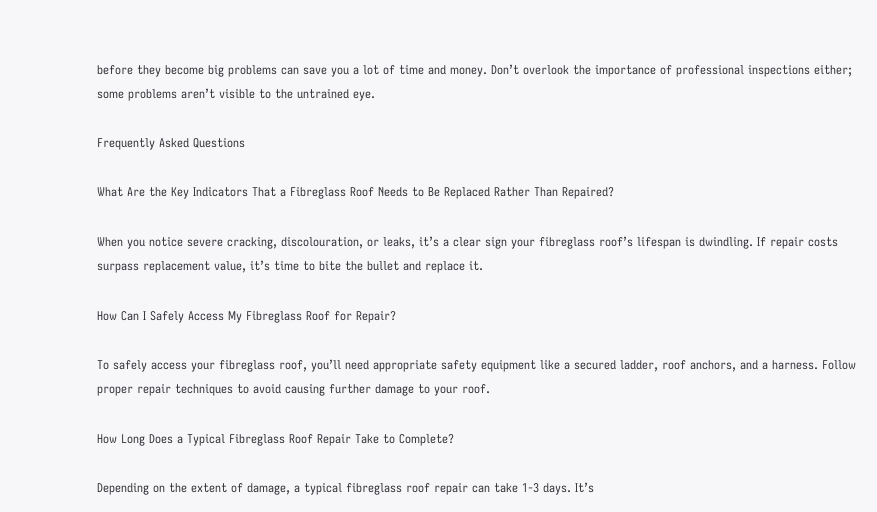before they become big problems can save you a lot of time and money. Don’t overlook the importance of professional inspections either; some problems aren’t visible to the untrained eye.

Frequently Asked Questions

What Are the Key Indicators That a Fibreglass Roof Needs to Be Replaced Rather Than Repaired?

When you notice severe cracking, discolouration, or leaks, it’s a clear sign your fibreglass roof’s lifespan is dwindling. If repair costs surpass replacement value, it’s time to bite the bullet and replace it.

How Can I Safely Access My Fibreglass Roof for Repair?

To safely access your fibreglass roof, you’ll need appropriate safety equipment like a secured ladder, roof anchors, and a harness. Follow proper repair techniques to avoid causing further damage to your roof.

How Long Does a Typical Fibreglass Roof Repair Take to Complete?

Depending on the extent of damage, a typical fibreglass roof repair can take 1-3 days. It’s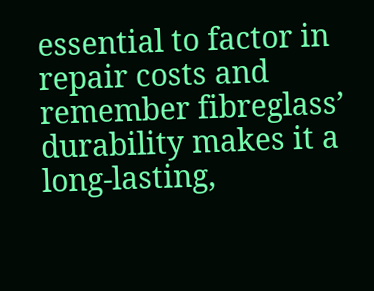essential to factor in repair costs and remember fibreglass’ durability makes it a long-lasting,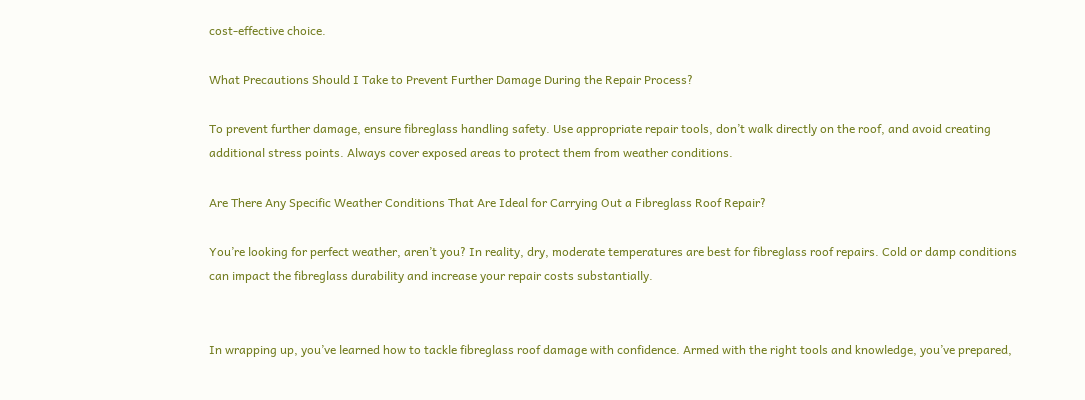cost-effective choice.

What Precautions Should I Take to Prevent Further Damage During the Repair Process?

To prevent further damage, ensure fibreglass handling safety. Use appropriate repair tools, don’t walk directly on the roof, and avoid creating additional stress points. Always cover exposed areas to protect them from weather conditions.

Are There Any Specific Weather Conditions That Are Ideal for Carrying Out a Fibreglass Roof Repair?

You’re looking for perfect weather, aren’t you? In reality, dry, moderate temperatures are best for fibreglass roof repairs. Cold or damp conditions can impact the fibreglass durability and increase your repair costs substantially.


In wrapping up, you’ve learned how to tackle fibreglass roof damage with confidence. Armed with the right tools and knowledge, you’ve prepared,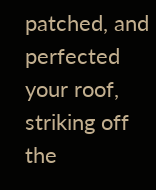patched, and perfected your roof, striking off the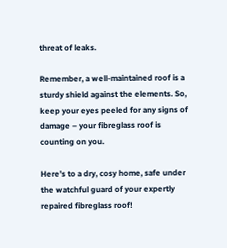threat of leaks.

Remember, a well-maintained roof is a sturdy shield against the elements. So, keep your eyes peeled for any signs of damage – your fibreglass roof is counting on you.

Here’s to a dry, cosy home, safe under the watchful guard of your expertly repaired fibreglass roof!